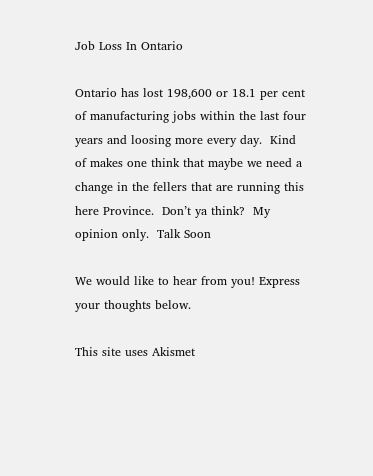Job Loss In Ontario

Ontario has lost 198,600 or 18.1 per cent of manufacturing jobs within the last four years and loosing more every day.  Kind of makes one think that maybe we need a change in the fellers that are running this here Province.  Don’t ya think?  My opinion only.  Talk Soon

We would like to hear from you! Express your thoughts below.

This site uses Akismet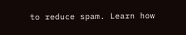to reduce spam. Learn how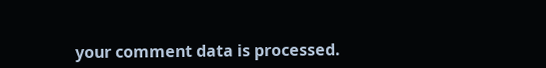your comment data is processed.